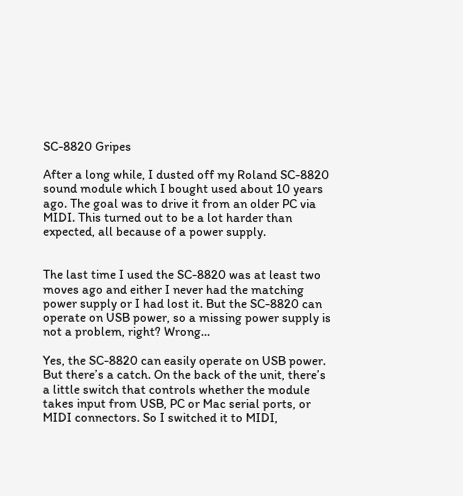SC-8820 Gripes

After a long while, I dusted off my Roland SC-8820 sound module which I bought used about 10 years ago. The goal was to drive it from an older PC via MIDI. This turned out to be a lot harder than expected, all because of a power supply.


The last time I used the SC-8820 was at least two moves ago and either I never had the matching power supply or I had lost it. But the SC-8820 can operate on USB power, so a missing power supply is not a problem, right? Wrong…

Yes, the SC-8820 can easily operate on USB power. But there’s a catch. On the back of the unit, there’s a little switch that controls whether the module takes input from USB, PC or Mac serial ports, or MIDI connectors. So I switched it to MIDI,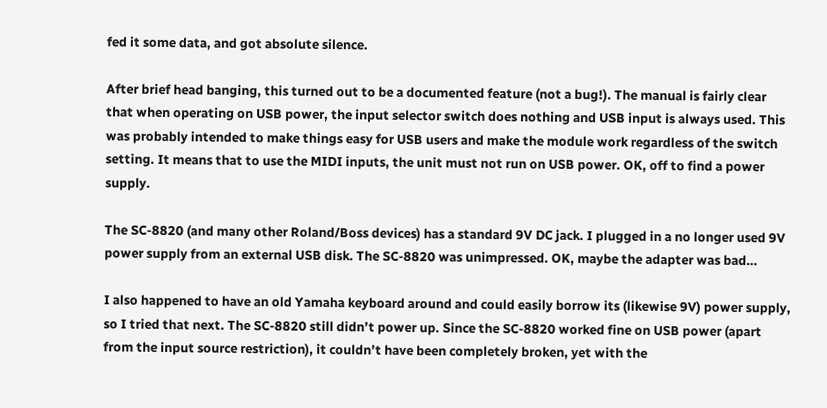fed it some data, and got absolute silence.

After brief head banging, this turned out to be a documented feature (not a bug!). The manual is fairly clear that when operating on USB power, the input selector switch does nothing and USB input is always used. This was probably intended to make things easy for USB users and make the module work regardless of the switch setting. It means that to use the MIDI inputs, the unit must not run on USB power. OK, off to find a power supply.

The SC-8820 (and many other Roland/Boss devices) has a standard 9V DC jack. I plugged in a no longer used 9V power supply from an external USB disk. The SC-8820 was unimpressed. OK, maybe the adapter was bad…

I also happened to have an old Yamaha keyboard around and could easily borrow its (likewise 9V) power supply, so I tried that next. The SC-8820 still didn’t power up. Since the SC-8820 worked fine on USB power (apart from the input source restriction), it couldn’t have been completely broken, yet with the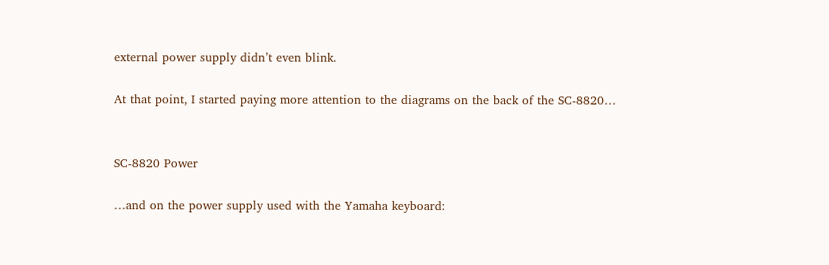external power supply didn’t even blink.

At that point, I started paying more attention to the diagrams on the back of the SC-8820…


SC-8820 Power

…and on the power supply used with the Yamaha keyboard: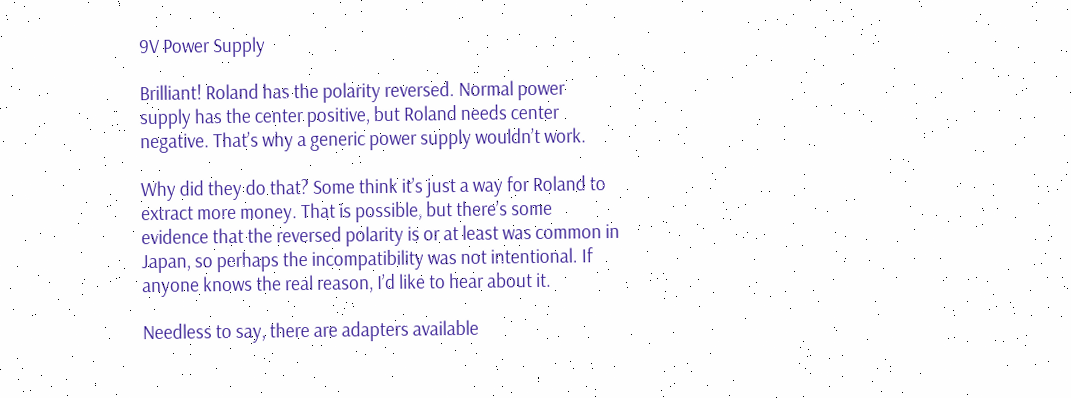9V Power Supply

Brilliant! Roland has the polarity reversed. Normal power supply has the center positive, but Roland needs center negative. That’s why a generic power supply wouldn’t work.

Why did they do that? Some think it’s just a way for Roland to extract more money. That is possible, but there’s some evidence that the reversed polarity is or at least was common in Japan, so perhaps the incompatibility was not intentional. If anyone knows the real reason, I’d like to hear about it.

Needless to say, there are adapters available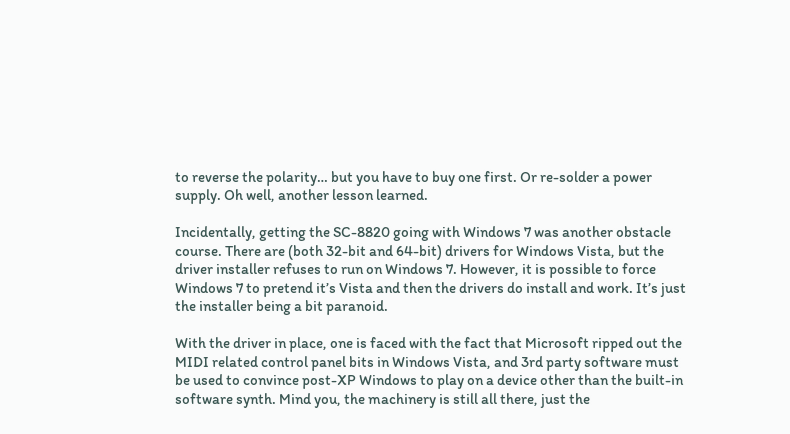to reverse the polarity… but you have to buy one first. Or re-solder a power supply. Oh well, another lesson learned.

Incidentally, getting the SC-8820 going with Windows 7 was another obstacle course. There are (both 32-bit and 64-bit) drivers for Windows Vista, but the driver installer refuses to run on Windows 7. However, it is possible to force Windows 7 to pretend it’s Vista and then the drivers do install and work. It’s just the installer being a bit paranoid.

With the driver in place, one is faced with the fact that Microsoft ripped out the MIDI related control panel bits in Windows Vista, and 3rd party software must be used to convince post-XP Windows to play on a device other than the built-in software synth. Mind you, the machinery is still all there, just the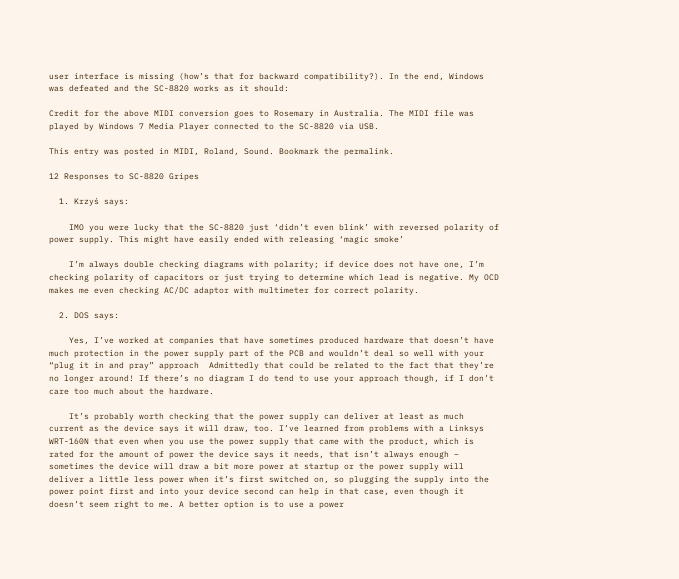user interface is missing (how’s that for backward compatibility?). In the end, Windows was defeated and the SC-8820 works as it should:

Credit for the above MIDI conversion goes to Rosemary in Australia. The MIDI file was played by Windows 7 Media Player connected to the SC-8820 via USB.

This entry was posted in MIDI, Roland, Sound. Bookmark the permalink.

12 Responses to SC-8820 Gripes

  1. Krzyś says:

    IMO you were lucky that the SC-8820 just ‘didn’t even blink’ with reversed polarity of power supply. This might have easily ended with releasing ‘magic smoke’

    I’m always double checking diagrams with polarity; if device does not have one, I’m checking polarity of capacitors or just trying to determine which lead is negative. My OCD makes me even checking AC/DC adaptor with multimeter for correct polarity.

  2. DOS says:

    Yes, I’ve worked at companies that have sometimes produced hardware that doesn’t have much protection in the power supply part of the PCB and wouldn’t deal so well with your “plug it in and pray” approach  Admittedly that could be related to the fact that they’re no longer around! If there’s no diagram I do tend to use your approach though, if I don’t care too much about the hardware.

    It’s probably worth checking that the power supply can deliver at least as much current as the device says it will draw, too. I’ve learned from problems with a Linksys WRT-160N that even when you use the power supply that came with the product, which is rated for the amount of power the device says it needs, that isn’t always enough – sometimes the device will draw a bit more power at startup or the power supply will deliver a little less power when it’s first switched on, so plugging the supply into the power point first and into your device second can help in that case, even though it doesn’t seem right to me. A better option is to use a power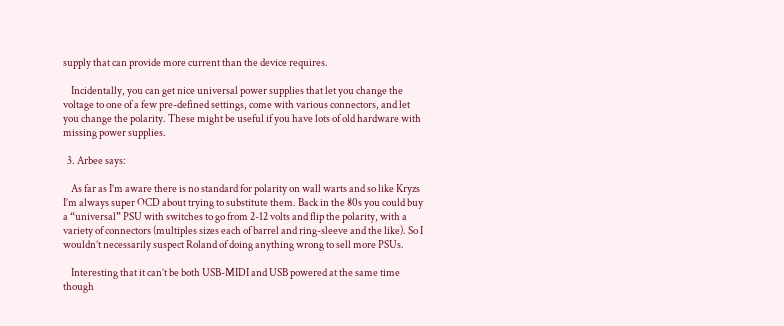supply that can provide more current than the device requires.

    Incidentally, you can get nice universal power supplies that let you change the voltage to one of a few pre-defined settings, come with various connectors, and let you change the polarity. These might be useful if you have lots of old hardware with missing power supplies.

  3. Arbee says:

    As far as I’m aware there is no standard for polarity on wall warts and so like Kryzs I’m always super OCD about trying to substitute them. Back in the 80s you could buy a “universal” PSU with switches to go from 2-12 volts and flip the polarity, with a variety of connectors (multiples sizes each of barrel and ring-sleeve and the like). So I wouldn’t necessarily suspect Roland of doing anything wrong to sell more PSUs.

    Interesting that it can’t be both USB-MIDI and USB powered at the same time though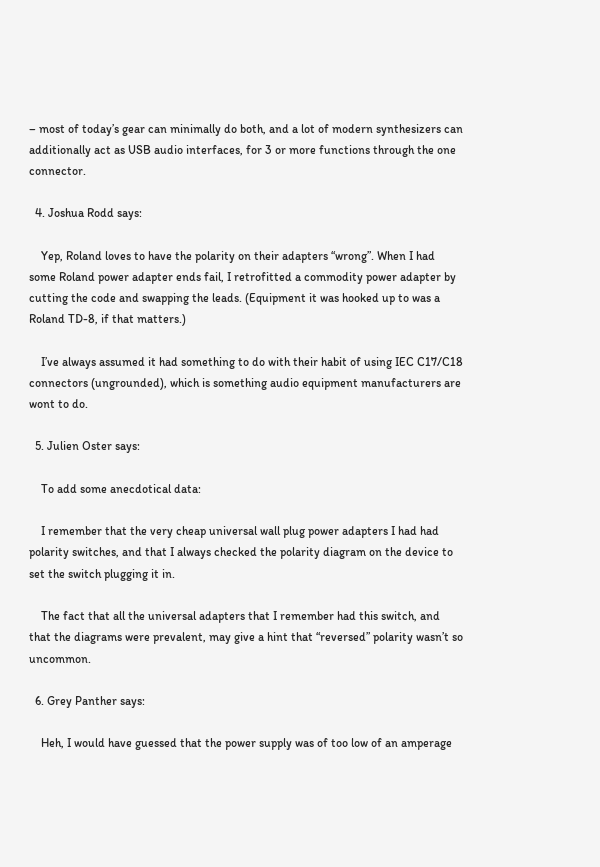– most of today’s gear can minimally do both, and a lot of modern synthesizers can additionally act as USB audio interfaces, for 3 or more functions through the one connector.

  4. Joshua Rodd says:

    Yep, Roland loves to have the polarity on their adapters “wrong”. When I had some Roland power adapter ends fail, I retrofitted a commodity power adapter by cutting the code and swapping the leads. (Equipment it was hooked up to was a Roland TD-8, if that matters.)

    I’ve always assumed it had something to do with their habit of using IEC C17/C18 connectors (ungrounded), which is something audio equipment manufacturers are wont to do.

  5. Julien Oster says:

    To add some anecdotical data:

    I remember that the very cheap universal wall plug power adapters I had had polarity switches, and that I always checked the polarity diagram on the device to set the switch plugging it in.

    The fact that all the universal adapters that I remember had this switch, and that the diagrams were prevalent, may give a hint that “reversed” polarity wasn’t so uncommon.

  6. Grey Panther says:

    Heh, I would have guessed that the power supply was of too low of an amperage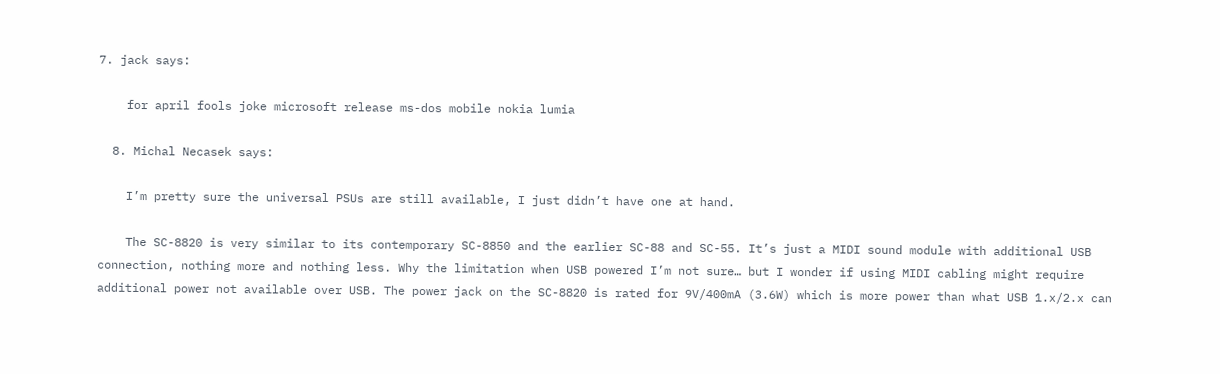7. jack says:

    for april fools joke microsoft release ms-dos mobile nokia lumia

  8. Michal Necasek says:

    I’m pretty sure the universal PSUs are still available, I just didn’t have one at hand.

    The SC-8820 is very similar to its contemporary SC-8850 and the earlier SC-88 and SC-55. It’s just a MIDI sound module with additional USB connection, nothing more and nothing less. Why the limitation when USB powered I’m not sure… but I wonder if using MIDI cabling might require additional power not available over USB. The power jack on the SC-8820 is rated for 9V/400mA (3.6W) which is more power than what USB 1.x/2.x can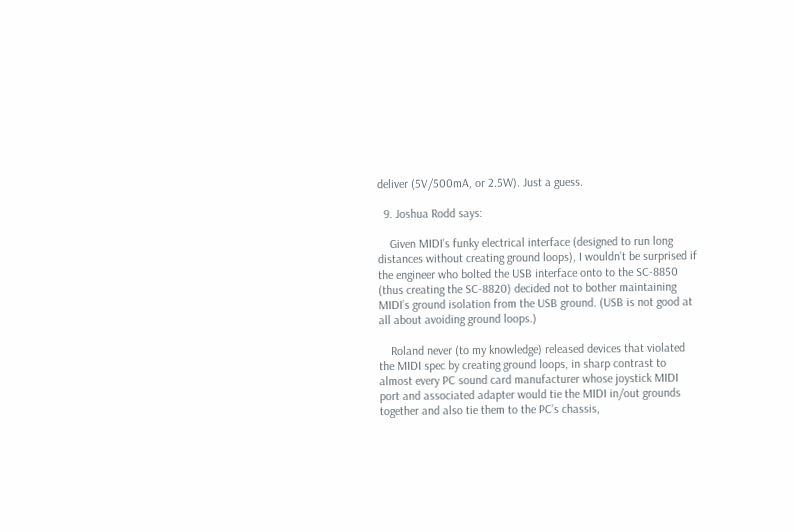deliver (5V/500mA, or 2.5W). Just a guess.

  9. Joshua Rodd says:

    Given MIDI’s funky electrical interface (designed to run long distances without creating ground loops), I wouldn’t be surprised if the engineer who bolted the USB interface onto to the SC-8850 (thus creating the SC-8820) decided not to bother maintaining MIDI’s ground isolation from the USB ground. (USB is not good at all about avoiding ground loops.)

    Roland never (to my knowledge) released devices that violated the MIDI spec by creating ground loops, in sharp contrast to almost every PC sound card manufacturer whose joystick MIDI port and associated adapter would tie the MIDI in/out grounds together and also tie them to the PC’s chassis,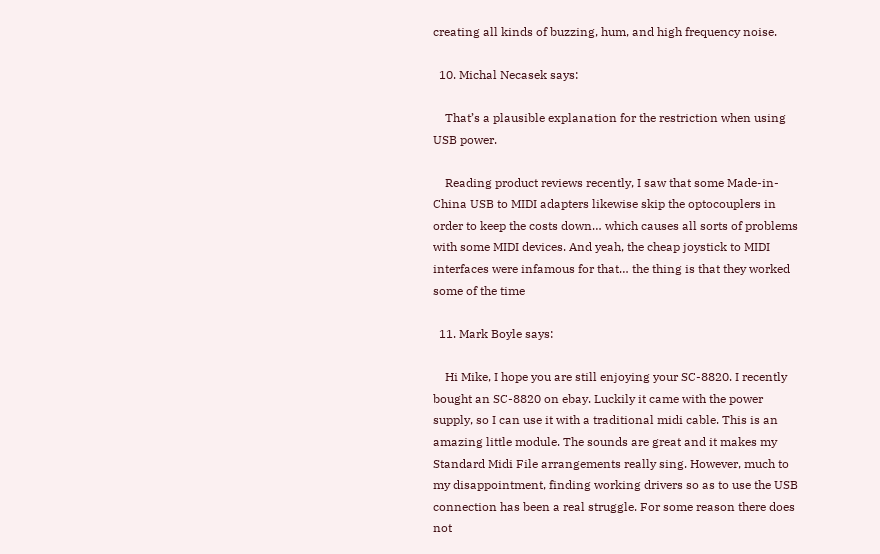creating all kinds of buzzing, hum, and high frequency noise.

  10. Michal Necasek says:

    That’s a plausible explanation for the restriction when using USB power.

    Reading product reviews recently, I saw that some Made-in-China USB to MIDI adapters likewise skip the optocouplers in order to keep the costs down… which causes all sorts of problems with some MIDI devices. And yeah, the cheap joystick to MIDI interfaces were infamous for that… the thing is that they worked some of the time

  11. Mark Boyle says:

    Hi Mike, I hope you are still enjoying your SC-8820. I recently bought an SC-8820 on ebay. Luckily it came with the power supply, so I can use it with a traditional midi cable. This is an amazing little module. The sounds are great and it makes my Standard Midi File arrangements really sing. However, much to my disappointment, finding working drivers so as to use the USB connection has been a real struggle. For some reason there does not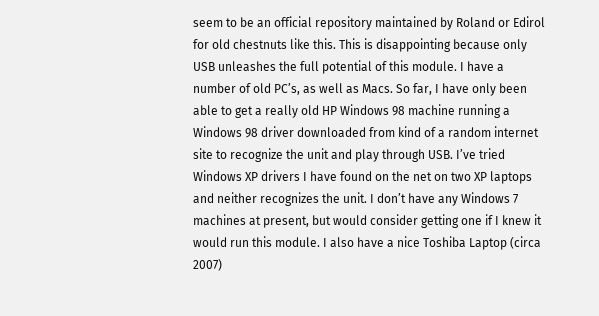seem to be an official repository maintained by Roland or Edirol for old chestnuts like this. This is disappointing because only USB unleashes the full potential of this module. I have a number of old PC’s, as well as Macs. So far, I have only been able to get a really old HP Windows 98 machine running a Windows 98 driver downloaded from kind of a random internet site to recognize the unit and play through USB. I’ve tried Windows XP drivers I have found on the net on two XP laptops and neither recognizes the unit. I don’t have any Windows 7 machines at present, but would consider getting one if I knew it would run this module. I also have a nice Toshiba Laptop (circa 2007)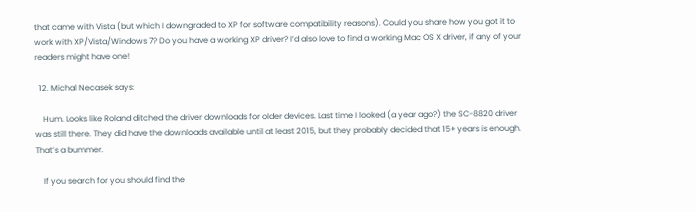that came with Vista (but which I downgraded to XP for software compatibility reasons). Could you share how you got it to work with XP/Vista/Windows 7? Do you have a working XP driver? I’d also love to find a working Mac OS X driver, if any of your readers might have one!

  12. Michal Necasek says:

    Hum. Looks like Roland ditched the driver downloads for older devices. Last time I looked (a year ago?) the SC-8820 driver was still there. They did have the downloads available until at least 2015, but they probably decided that 15+ years is enough. That’s a bummer.

    If you search for you should find the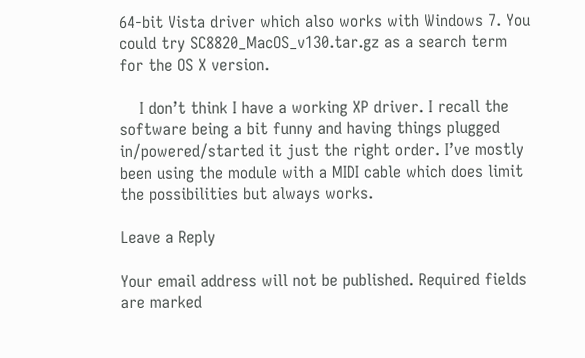64-bit Vista driver which also works with Windows 7. You could try SC8820_MacOS_v130.tar.gz as a search term for the OS X version.

    I don’t think I have a working XP driver. I recall the software being a bit funny and having things plugged in/powered/started it just the right order. I’ve mostly been using the module with a MIDI cable which does limit the possibilities but always works.

Leave a Reply

Your email address will not be published. Required fields are marked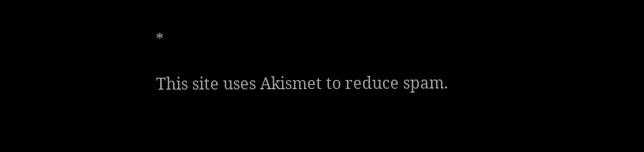*

This site uses Akismet to reduce spam.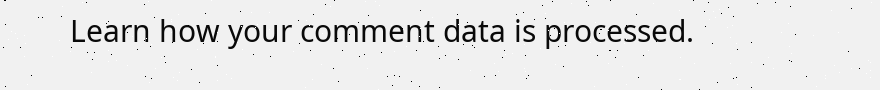Learn how your comment data is processed.